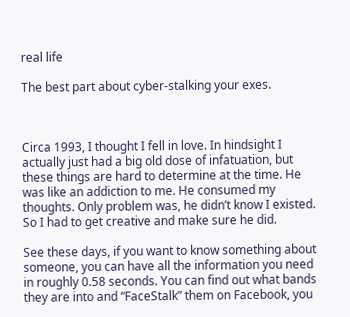real life

The best part about cyber-stalking your exes.



Circa 1993, I thought I fell in love. In hindsight I actually just had a big old dose of infatuation, but these things are hard to determine at the time. He was like an addiction to me. He consumed my thoughts. Only problem was, he didn’t know I existed. So I had to get creative and make sure he did.

See these days, if you want to know something about someone, you can have all the information you need in roughly 0.58 seconds. You can find out what bands they are into and “FaceStalk” them on Facebook, you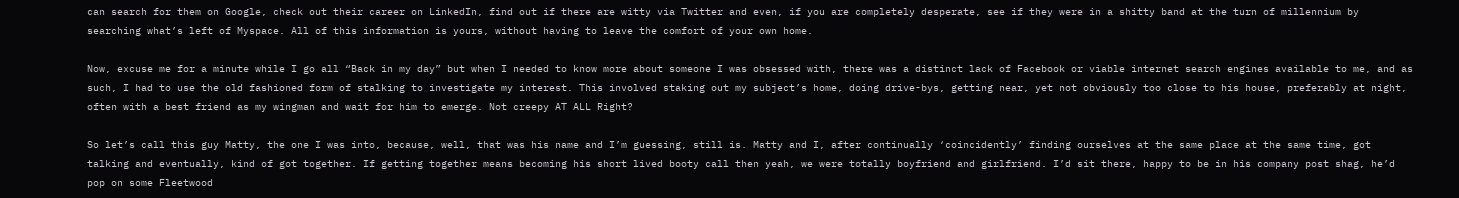can search for them on Google, check out their career on LinkedIn, find out if there are witty via Twitter and even, if you are completely desperate, see if they were in a shitty band at the turn of millennium by searching what’s left of Myspace. All of this information is yours, without having to leave the comfort of your own home.

Now, excuse me for a minute while I go all “Back in my day” but when I needed to know more about someone I was obsessed with, there was a distinct lack of Facebook or viable internet search engines available to me, and as such, I had to use the old fashioned form of stalking to investigate my interest. This involved staking out my subject’s home, doing drive-bys, getting near, yet not obviously too close to his house, preferably at night, often with a best friend as my wingman and wait for him to emerge. Not creepy AT ALL Right?

So let’s call this guy Matty, the one I was into, because, well, that was his name and I’m guessing, still is. Matty and I, after continually ‘coincidently’ finding ourselves at the same place at the same time, got talking and eventually, kind of got together. If getting together means becoming his short lived booty call then yeah, we were totally boyfriend and girlfriend. I’d sit there, happy to be in his company post shag, he’d pop on some Fleetwood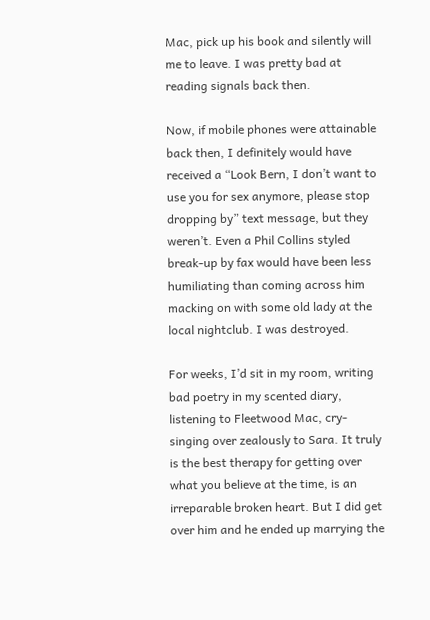Mac, pick up his book and silently will me to leave. I was pretty bad at reading signals back then.

Now, if mobile phones were attainable back then, I definitely would have received a “Look Bern, I don’t want to use you for sex anymore, please stop dropping by” text message, but they weren’t. Even a Phil Collins styled break-up by fax would have been less humiliating than coming across him macking on with some old lady at the local nightclub. I was destroyed.

For weeks, I’d sit in my room, writing bad poetry in my scented diary, listening to Fleetwood Mac, cry-singing over zealously to Sara. It truly is the best therapy for getting over what you believe at the time, is an irreparable broken heart. But I did get over him and he ended up marrying the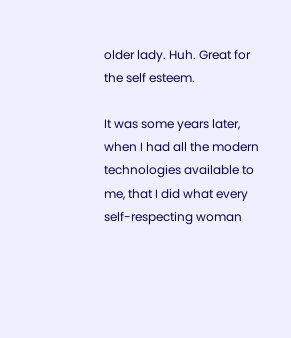older lady. Huh. Great for the self esteem.

It was some years later, when I had all the modern technologies available to me, that I did what every self-respecting woman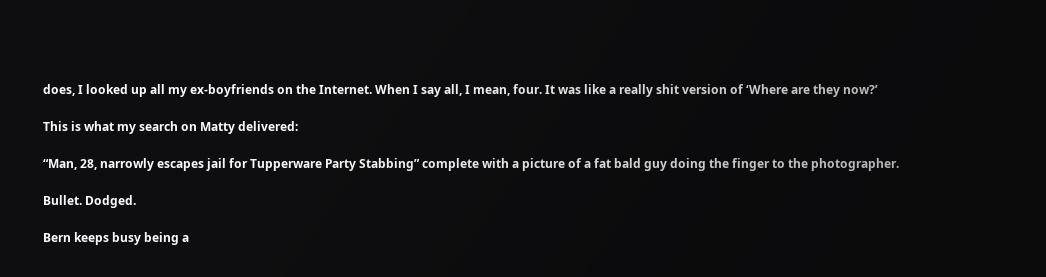does, I looked up all my ex-boyfriends on the Internet. When I say all, I mean, four. It was like a really shit version of ‘Where are they now?’

This is what my search on Matty delivered:

“Man, 28, narrowly escapes jail for Tupperware Party Stabbing” complete with a picture of a fat bald guy doing the finger to the photographer.

Bullet. Dodged.

Bern keeps busy being a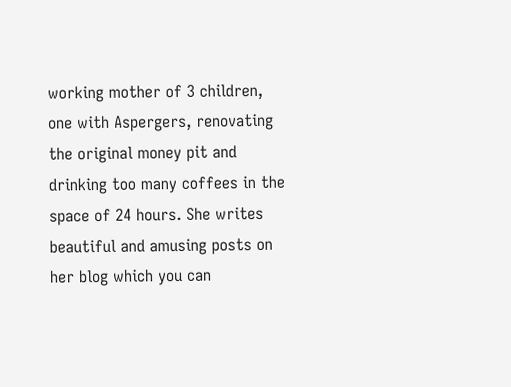working mother of 3 children, one with Aspergers, renovating the original money pit and drinking too many coffees in the space of 24 hours. She writes beautiful and amusing posts on her blog which you can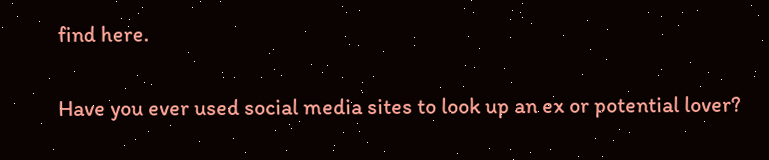find here.

Have you ever used social media sites to look up an ex or potential lover?